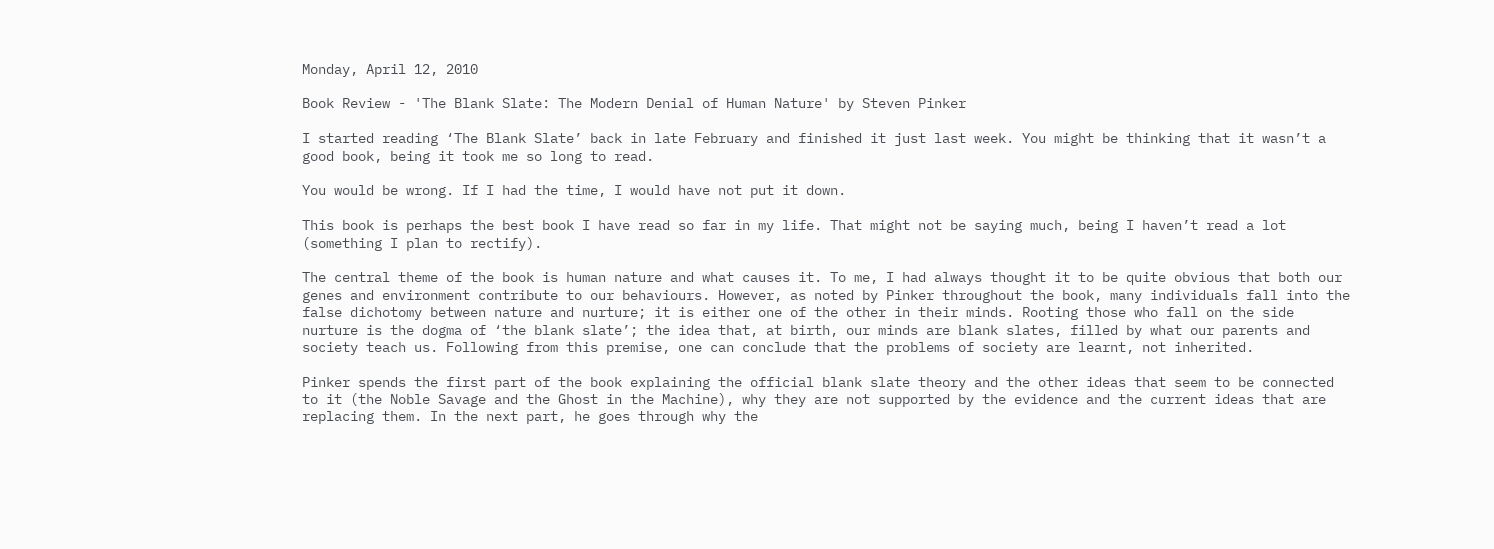Monday, April 12, 2010

Book Review - 'The Blank Slate: The Modern Denial of Human Nature' by Steven Pinker

I started reading ‘The Blank Slate’ back in late February and finished it just last week. You might be thinking that it wasn’t a good book, being it took me so long to read.

You would be wrong. If I had the time, I would have not put it down.

This book is perhaps the best book I have read so far in my life. That might not be saying much, being I haven’t read a lot (something I plan to rectify).

The central theme of the book is human nature and what causes it. To me, I had always thought it to be quite obvious that both our genes and environment contribute to our behaviours. However, as noted by Pinker throughout the book, many individuals fall into the false dichotomy between nature and nurture; it is either one of the other in their minds. Rooting those who fall on the side nurture is the dogma of ‘the blank slate’; the idea that, at birth, our minds are blank slates, filled by what our parents and society teach us. Following from this premise, one can conclude that the problems of society are learnt, not inherited.

Pinker spends the first part of the book explaining the official blank slate theory and the other ideas that seem to be connected to it (the Noble Savage and the Ghost in the Machine), why they are not supported by the evidence and the current ideas that are replacing them. In the next part, he goes through why the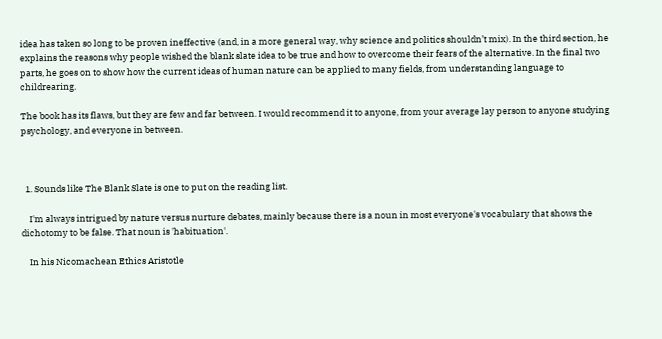idea has taken so long to be proven ineffective (and, in a more general way, why science and politics shouldn’t mix). In the third section, he explains the reasons why people wished the blank slate idea to be true and how to overcome their fears of the alternative. In the final two parts, he goes on to show how the current ideas of human nature can be applied to many fields, from understanding language to childrearing.

The book has its flaws, but they are few and far between. I would recommend it to anyone, from your average lay person to anyone studying psychology, and everyone in between.



  1. Sounds like The Blank Slate is one to put on the reading list.

    I'm always intrigued by nature versus nurture debates, mainly because there is a noun in most everyone's vocabulary that shows the dichotomy to be false. That noun is 'habituation'.

    In his Nicomachean Ethics Aristotle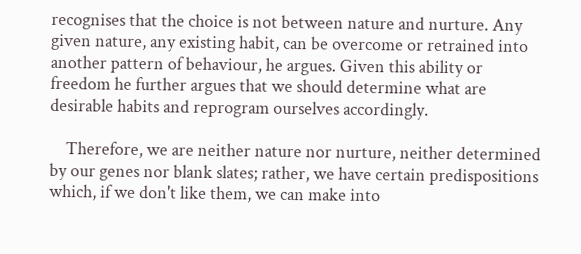recognises that the choice is not between nature and nurture. Any given nature, any existing habit, can be overcome or retrained into another pattern of behaviour, he argues. Given this ability or freedom he further argues that we should determine what are desirable habits and reprogram ourselves accordingly.

    Therefore, we are neither nature nor nurture, neither determined by our genes nor blank slates; rather, we have certain predispositions which, if we don't like them, we can make into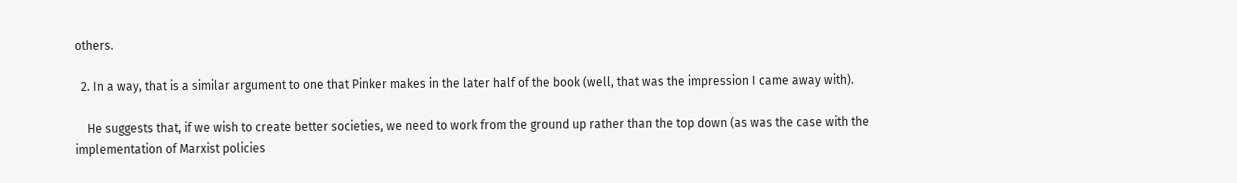others.

  2. In a way, that is a similar argument to one that Pinker makes in the later half of the book (well, that was the impression I came away with).

    He suggests that, if we wish to create better societies, we need to work from the ground up rather than the top down (as was the case with the implementation of Marxist policies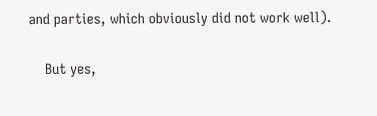and parties, which obviously did not work well).

    But yes,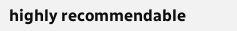highly recommendable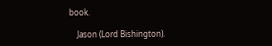book.

    Jason (Lord Bishington).